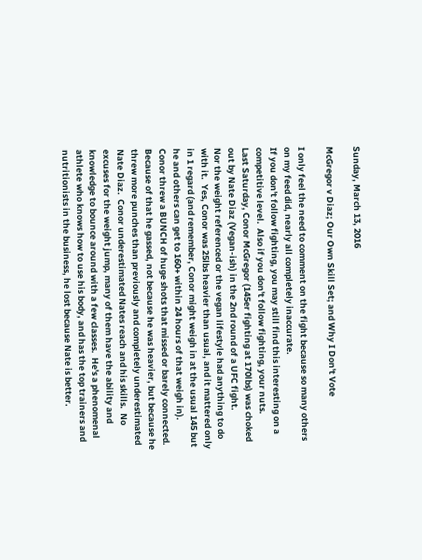Sunday, March 13, 2016

McGregor v Diaz; Our Own Skill Set; and Why I Don't Vote

I only feel the need to comment on the fight because so many others on my feed did, nearly all completely inaccurate.
If you don't follow fighting, you may still find this interesting on a competitive level.  Also if you don't follow fighting, your nuts.
Last Saturday, Conor McGregor (145er fighting at 170lbs) was choked out by Nate Diaz (Vegan-ish) in the 2nd round of a UFC fight.
Nor the weight referenced or the vegan lifestyle had anything to do with it.  Yes, Conor was 25lbs heavier than usual, and it mattered only in 1 regard (and remember, Conor might weigh in at the usual 145 but he and others can get to 160+ within 24 hours of that weigh in).
Conor threw a BUNCH of huge shots that missed or barely connected.  Because of that he gassed, not because he was heavier, but because he threw more punches than previously and completely underestimated Nate Diaz.  Conor underestimated Nates reach and his skills.  No excuses for the weight jump, many of them have the ability and knowledge to bounce around with a few classes.  He's a phenomenal athlete who knows how to use his body, and has the top trainers and nutritionists in the business, he lost because Nate is better.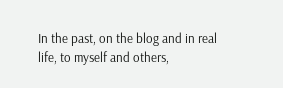In the past, on the blog and in real life, to myself and others,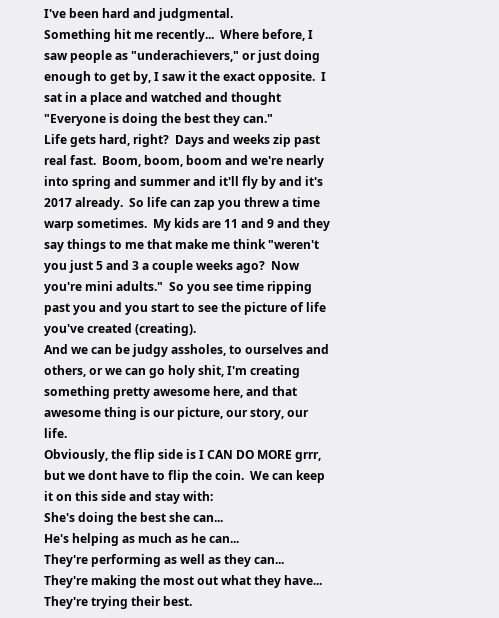I've been hard and judgmental.
Something hit me recently...  Where before, I saw people as "underachievers," or just doing enough to get by, I saw it the exact opposite.  I sat in a place and watched and thought "Everyone is doing the best they can."
Life gets hard, right?  Days and weeks zip past real fast.  Boom, boom, boom and we're nearly into spring and summer and it'll fly by and it's 2017 already.  So life can zap you threw a time warp sometimes.  My kids are 11 and 9 and they say things to me that make me think "weren't you just 5 and 3 a couple weeks ago?  Now you're mini adults."  So you see time ripping past you and you start to see the picture of life you've created (creating).
And we can be judgy assholes, to ourselves and others, or we can go holy shit, I'm creating something pretty awesome here, and that awesome thing is our picture, our story, our life.
Obviously, the flip side is I CAN DO MORE grrr, but we dont have to flip the coin.  We can keep it on this side and stay with:
She's doing the best she can...
He's helping as much as he can...
They're performing as well as they can...
They're making the most out what they have...
They're trying their best.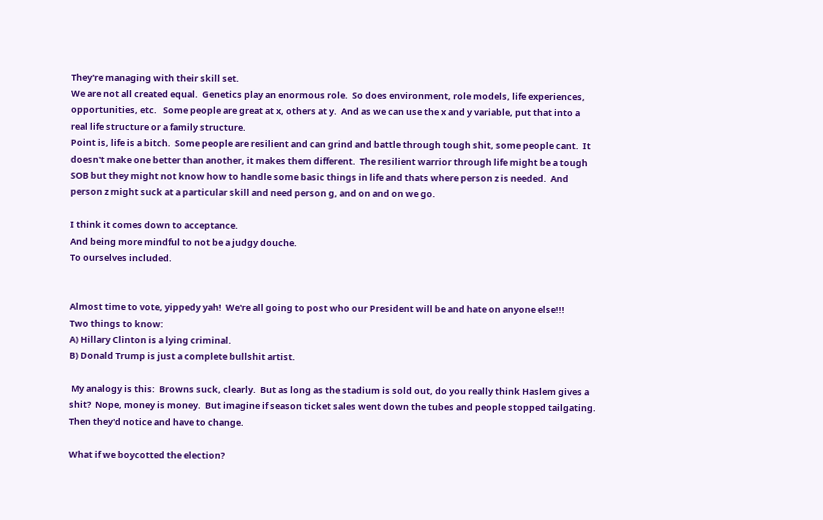They're managing with their skill set.
We are not all created equal.  Genetics play an enormous role.  So does environment, role models, life experiences, opportunities, etc.   Some people are great at x, others at y.  And as we can use the x and y variable, put that into a real life structure or a family structure.
Point is, life is a bitch.  Some people are resilient and can grind and battle through tough shit, some people cant.  It doesn't make one better than another, it makes them different.  The resilient warrior through life might be a tough SOB but they might not know how to handle some basic things in life and thats where person z is needed.  And person z might suck at a particular skill and need person g, and on and on we go.

I think it comes down to acceptance.
And being more mindful to not be a judgy douche.
To ourselves included.


Almost time to vote, yippedy yah!  We're all going to post who our President will be and hate on anyone else!!!
Two things to know:
A) Hillary Clinton is a lying criminal.
B) Donald Trump is just a complete bullshit artist.

 My analogy is this:  Browns suck, clearly.  But as long as the stadium is sold out, do you really think Haslem gives a shit?  Nope, money is money.  But imagine if season ticket sales went down the tubes and people stopped tailgating.
Then they'd notice and have to change.

What if we boycotted the election?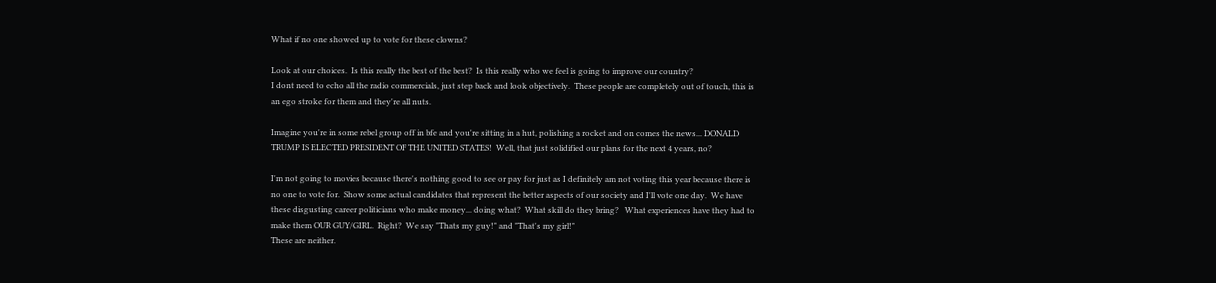What if no one showed up to vote for these clowns?

Look at our choices.  Is this really the best of the best?  Is this really who we feel is going to improve our country?
I dont need to echo all the radio commercials, just step back and look objectively.  These people are completely out of touch, this is an ego stroke for them and they're all nuts.

Imagine you're in some rebel group off in bfe and you're sitting in a hut, polishing a rocket and on comes the news... DONALD TRUMP IS ELECTED PRESIDENT OF THE UNITED STATES!  Well, that just solidified our plans for the next 4 years, no?

I'm not going to movies because there's nothing good to see or pay for just as I definitely am not voting this year because there is no one to vote for.  Show some actual candidates that represent the better aspects of our society and I'll vote one day.  We have these disgusting career politicians who make money... doing what?  What skill do they bring?   What experiences have they had to make them OUR GUY/GIRL.  Right?  We say "Thats my guy!" and "That's my girl!"
These are neither.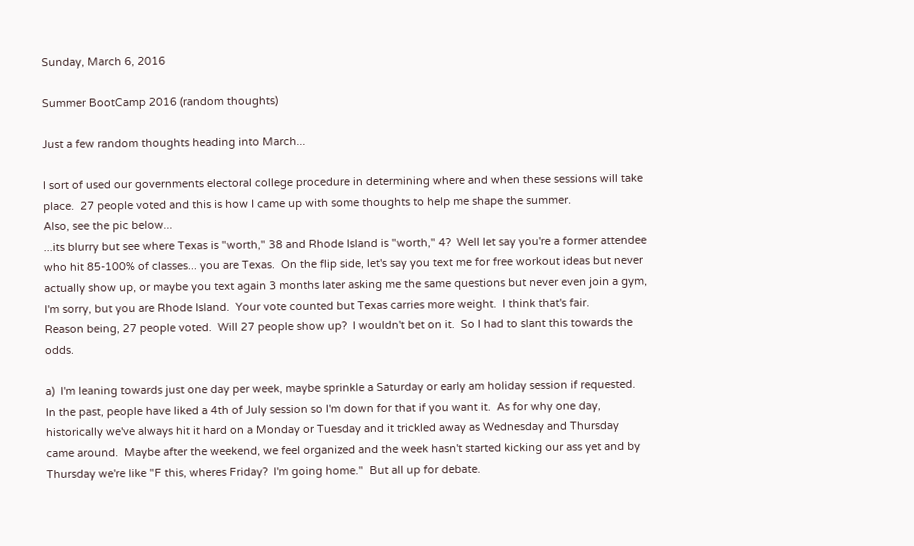Sunday, March 6, 2016

Summer BootCamp 2016 (random thoughts)

Just a few random thoughts heading into March...

I sort of used our governments electoral college procedure in determining where and when these sessions will take place.  27 people voted and this is how I came up with some thoughts to help me shape the summer.
Also, see the pic below...
...its blurry but see where Texas is "worth," 38 and Rhode Island is "worth," 4?  Well let say you're a former attendee who hit 85-100% of classes... you are Texas.  On the flip side, let's say you text me for free workout ideas but never actually show up, or maybe you text again 3 months later asking me the same questions but never even join a gym, I'm sorry, but you are Rhode Island.  Your vote counted but Texas carries more weight.  I think that's fair.
Reason being, 27 people voted.  Will 27 people show up?  I wouldn't bet on it.  So I had to slant this towards the odds.

a)  I'm leaning towards just one day per week, maybe sprinkle a Saturday or early am holiday session if requested.  In the past, people have liked a 4th of July session so I'm down for that if you want it.  As for why one day, historically we've always hit it hard on a Monday or Tuesday and it trickled away as Wednesday and Thursday came around.  Maybe after the weekend, we feel organized and the week hasn't started kicking our ass yet and by Thursday we're like "F this, wheres Friday?  I'm going home."  But all up for debate.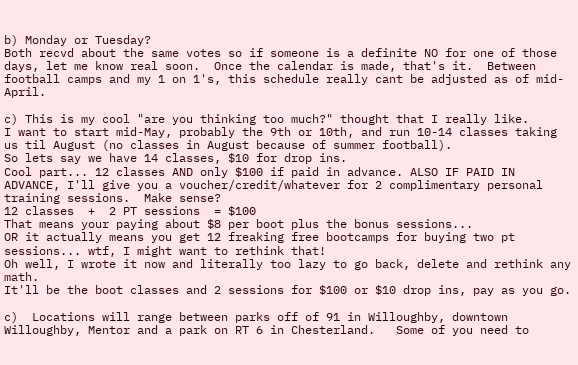b) Monday or Tuesday?
Both recvd about the same votes so if someone is a definite NO for one of those days, let me know real soon.  Once the calendar is made, that's it.  Between football camps and my 1 on 1's, this schedule really cant be adjusted as of mid-April.

c) This is my cool "are you thinking too much?" thought that I really like.
I want to start mid-May, probably the 9th or 10th, and run 10-14 classes taking us til August (no classes in August because of summer football).
So lets say we have 14 classes, $10 for drop ins.
Cool part... 12 classes AND only $100 if paid in advance. ALSO IF PAID IN ADVANCE, I'll give you a voucher/credit/whatever for 2 complimentary personal training sessions.  Make sense?
12 classes  +  2 PT sessions  = $100
That means your paying about $8 per boot plus the bonus sessions...
OR it actually means you get 12 freaking free bootcamps for buying two pt sessions... wtf, I might want to rethink that!
Oh well, I wrote it now and literally too lazy to go back, delete and rethink any math.
It'll be the boot classes and 2 sessions for $100 or $10 drop ins, pay as you go.

c)  Locations will range between parks off of 91 in Willoughby, downtown Willoughby, Mentor and a park on RT 6 in Chesterland.   Some of you need to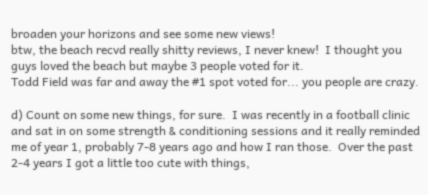broaden your horizons and see some new views!
btw, the beach recvd really shitty reviews, I never knew!  I thought you guys loved the beach but maybe 3 people voted for it.
Todd Field was far and away the #1 spot voted for... you people are crazy.

d) Count on some new things, for sure.  I was recently in a football clinic and sat in on some strength & conditioning sessions and it really reminded me of year 1, probably 7-8 years ago and how I ran those.  Over the past 2-4 years I got a little too cute with things,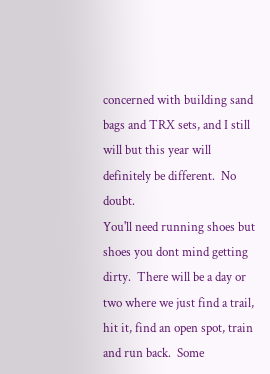concerned with building sand bags and TRX sets, and I still will but this year will definitely be different.  No doubt.
You'll need running shoes but shoes you dont mind getting dirty.  There will be a day or two where we just find a trail, hit it, find an open spot, train and run back.  Some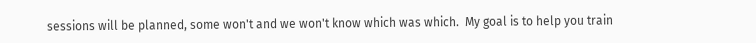sessions will be planned, some won't and we won't know which was which.  My goal is to help you train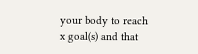your body to reach x goal(s) and that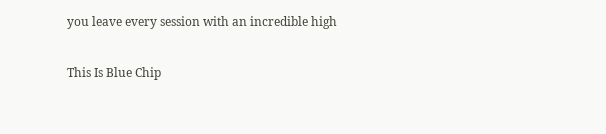you leave every session with an incredible high

This Is Blue Chip